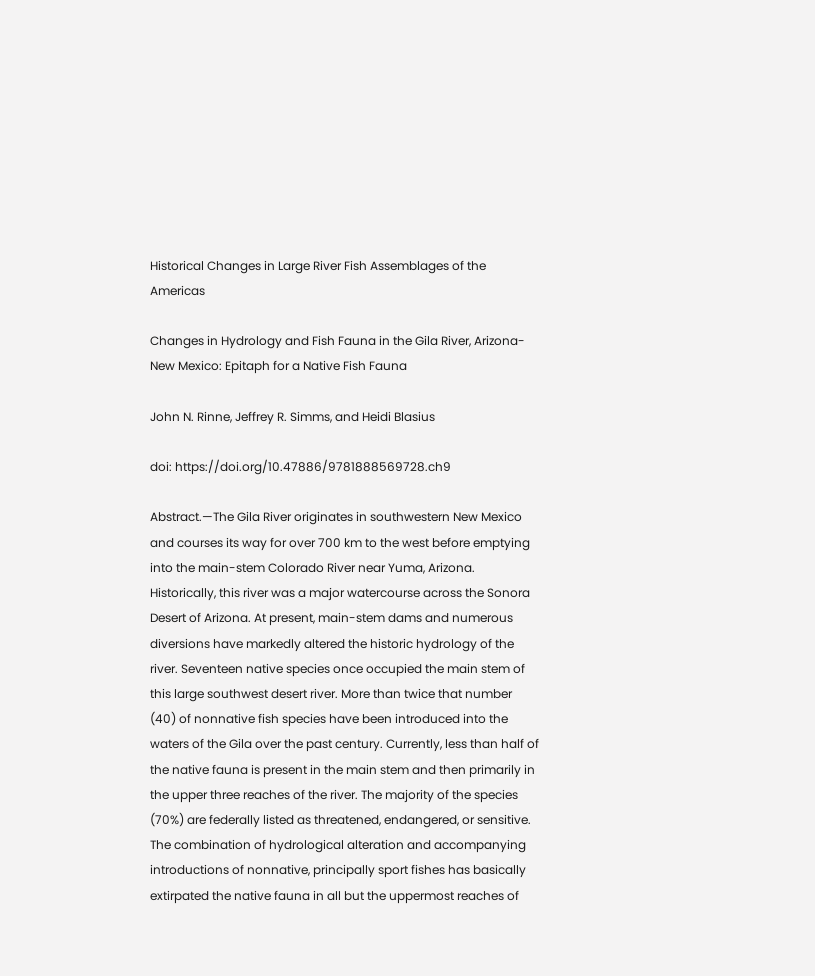Historical Changes in Large River Fish Assemblages of the Americas

Changes in Hydrology and Fish Fauna in the Gila River, Arizona-New Mexico: Epitaph for a Native Fish Fauna

John N. Rinne, Jeffrey R. Simms, and Heidi Blasius

doi: https://doi.org/10.47886/9781888569728.ch9

Abstract.—The Gila River originates in southwestern New Mexico and courses its way for over 700 km to the west before emptying into the main-stem Colorado River near Yuma, Arizona. Historically, this river was a major watercourse across the Sonora Desert of Arizona. At present, main-stem dams and numerous diversions have markedly altered the historic hydrology of the river. Seventeen native species once occupied the main stem of this large southwest desert river. More than twice that number (40) of nonnative fish species have been introduced into the waters of the Gila over the past century. Currently, less than half of the native fauna is present in the main stem and then primarily in the upper three reaches of the river. The majority of the species (70%) are federally listed as threatened, endangered, or sensitive. The combination of hydrological alteration and accompanying introductions of nonnative, principally sport fishes has basically extirpated the native fauna in all but the uppermost reaches of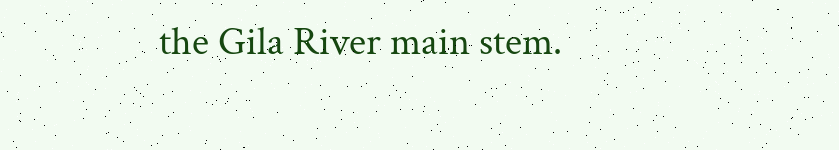the Gila River main stem.